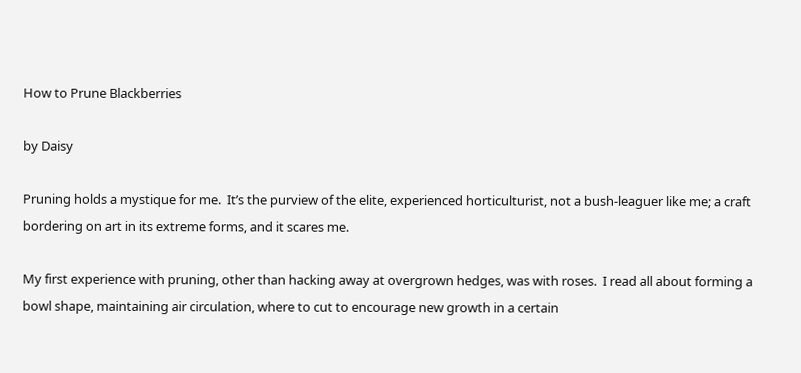How to Prune Blackberries

by Daisy

Pruning holds a mystique for me.  It’s the purview of the elite, experienced horticulturist, not a bush-leaguer like me; a craft bordering on art in its extreme forms, and it scares me.

My first experience with pruning, other than hacking away at overgrown hedges, was with roses.  I read all about forming a bowl shape, maintaining air circulation, where to cut to encourage new growth in a certain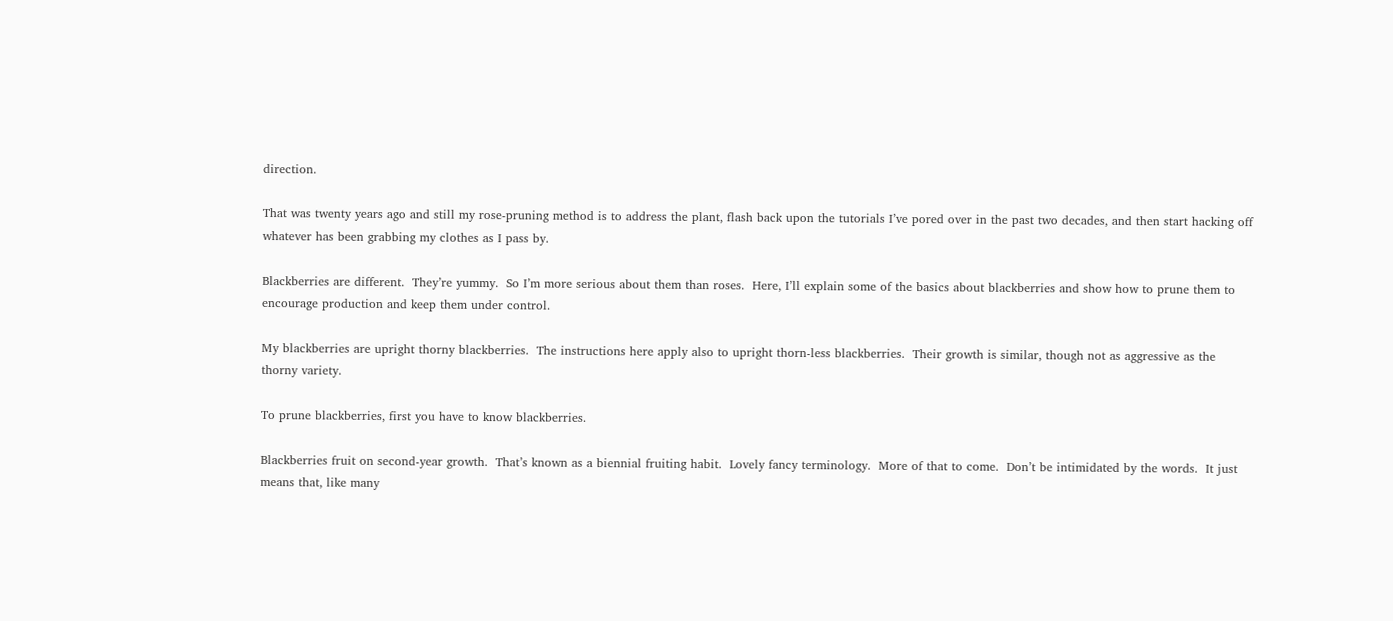direction.

That was twenty years ago and still my rose-pruning method is to address the plant, flash back upon the tutorials I’ve pored over in the past two decades, and then start hacking off whatever has been grabbing my clothes as I pass by.

Blackberries are different.  They’re yummy.  So I’m more serious about them than roses.  Here, I’ll explain some of the basics about blackberries and show how to prune them to encourage production and keep them under control.

My blackberries are upright thorny blackberries.  The instructions here apply also to upright thorn-less blackberries.  Their growth is similar, though not as aggressive as the thorny variety.

To prune blackberries, first you have to know blackberries.

Blackberries fruit on second-year growth.  That’s known as a biennial fruiting habit.  Lovely fancy terminology.  More of that to come.  Don’t be intimidated by the words.  It just means that, like many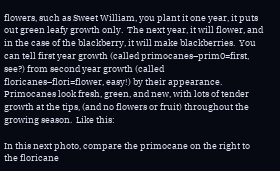flowers, such as Sweet William, you plant it one year, it puts out green leafy growth only.  The next year, it will flower, and in the case of the blackberry, it will make blackberries.  You can tell first year growth (called primocanes–prim0=first, see?) from second year growth (called floricanes–flori=flower, easy!) by their appearance.  Primocanes look fresh, green, and new, with lots of tender growth at the tips, (and no flowers or fruit) throughout the growing season.  Like this:

In this next photo, compare the primocane on the right to the floricane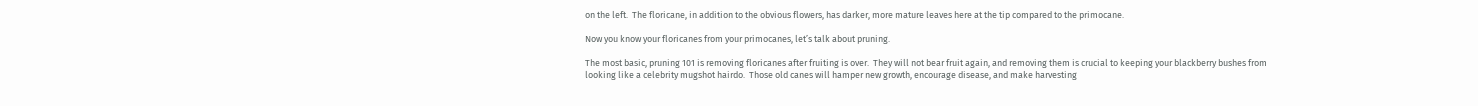on the left.  The floricane, in addition to the obvious flowers, has darker, more mature leaves here at the tip compared to the primocane.

Now you know your floricanes from your primocanes, let’s talk about pruning.

The most basic, pruning 101 is removing floricanes after fruiting is over.  They will not bear fruit again, and removing them is crucial to keeping your blackberry bushes from looking like a celebrity mugshot hairdo.  Those old canes will hamper new growth, encourage disease, and make harvesting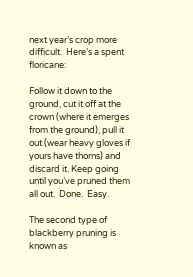next year’s crop more difficult.  Here’s a spent floricane:

Follow it down to the ground, cut it off at the crown (where it emerges from the ground), pull it out (wear heavy gloves if yours have thorns) and discard it. Keep going until you’ve pruned them all out.  Done.  Easy.

The second type of blackberry pruning is known as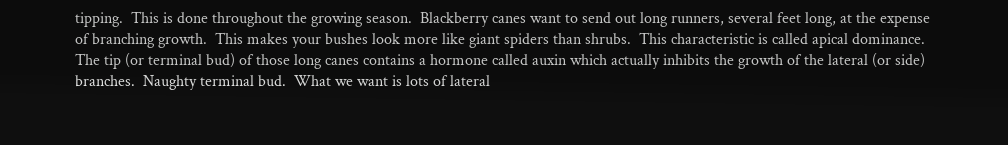tipping.  This is done throughout the growing season.  Blackberry canes want to send out long runners, several feet long, at the expense of branching growth.  This makes your bushes look more like giant spiders than shrubs.  This characteristic is called apical dominance.  The tip (or terminal bud) of those long canes contains a hormone called auxin which actually inhibits the growth of the lateral (or side) branches.  Naughty terminal bud.  What we want is lots of lateral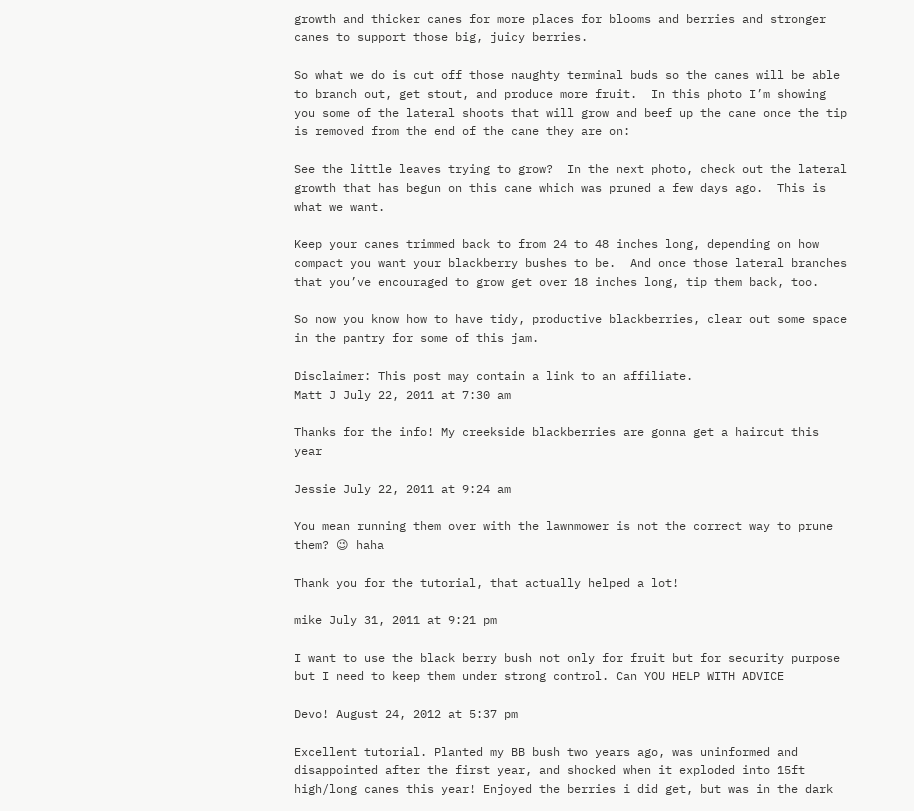growth and thicker canes for more places for blooms and berries and stronger canes to support those big, juicy berries.

So what we do is cut off those naughty terminal buds so the canes will be able to branch out, get stout, and produce more fruit.  In this photo I’m showing you some of the lateral shoots that will grow and beef up the cane once the tip is removed from the end of the cane they are on:

See the little leaves trying to grow?  In the next photo, check out the lateral growth that has begun on this cane which was pruned a few days ago.  This is what we want.

Keep your canes trimmed back to from 24 to 48 inches long, depending on how compact you want your blackberry bushes to be.  And once those lateral branches that you’ve encouraged to grow get over 18 inches long, tip them back, too.

So now you know how to have tidy, productive blackberries, clear out some space in the pantry for some of this jam.

Disclaimer: This post may contain a link to an affiliate.
Matt J July 22, 2011 at 7:30 am

Thanks for the info! My creekside blackberries are gonna get a haircut this year

Jessie July 22, 2011 at 9:24 am

You mean running them over with the lawnmower is not the correct way to prune them? 😉 haha

Thank you for the tutorial, that actually helped a lot!

mike July 31, 2011 at 9:21 pm

I want to use the black berry bush not only for fruit but for security purpose but I need to keep them under strong control. Can YOU HELP WITH ADVICE

Devo! August 24, 2012 at 5:37 pm

Excellent tutorial. Planted my BB bush two years ago, was uninformed and disappointed after the first year, and shocked when it exploded into 15ft high/long canes this year! Enjoyed the berries i did get, but was in the dark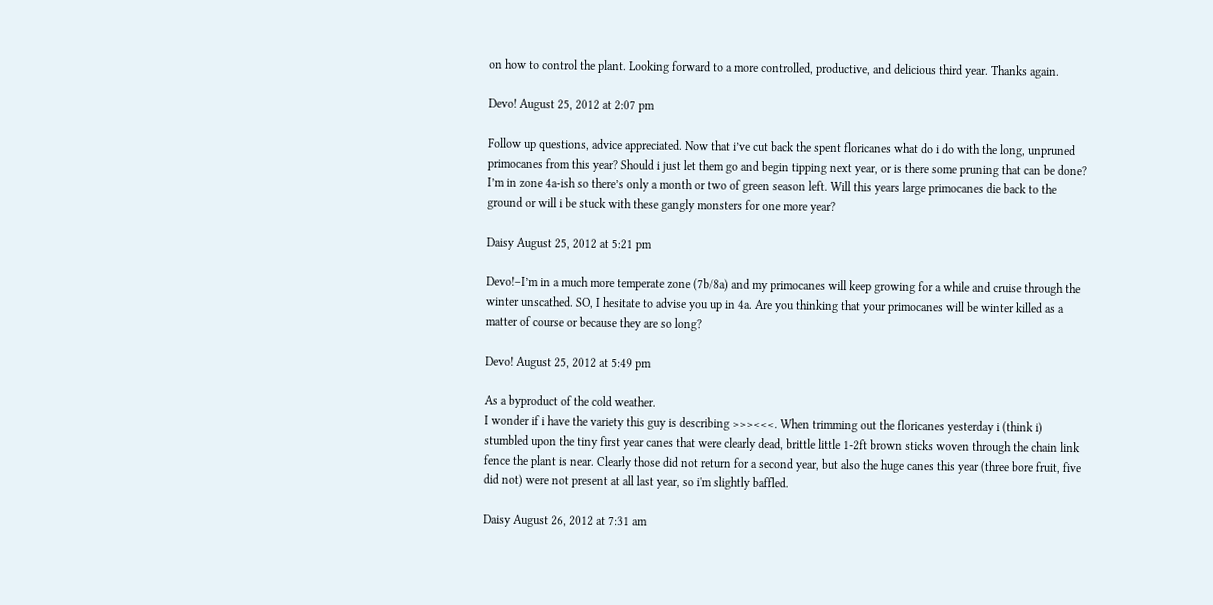on how to control the plant. Looking forward to a more controlled, productive, and delicious third year. Thanks again.

Devo! August 25, 2012 at 2:07 pm

Follow up questions, advice appreciated. Now that i’ve cut back the spent floricanes what do i do with the long, unpruned primocanes from this year? Should i just let them go and begin tipping next year, or is there some pruning that can be done? I’m in zone 4a-ish so there’s only a month or two of green season left. Will this years large primocanes die back to the ground or will i be stuck with these gangly monsters for one more year?

Daisy August 25, 2012 at 5:21 pm

Devo!–I’m in a much more temperate zone (7b/8a) and my primocanes will keep growing for a while and cruise through the winter unscathed. SO, I hesitate to advise you up in 4a. Are you thinking that your primocanes will be winter killed as a matter of course or because they are so long?

Devo! August 25, 2012 at 5:49 pm

As a byproduct of the cold weather.
I wonder if i have the variety this guy is describing >>><<<. When trimming out the floricanes yesterday i (think i) stumbled upon the tiny first year canes that were clearly dead, brittle little 1-2ft brown sticks woven through the chain link fence the plant is near. Clearly those did not return for a second year, but also the huge canes this year (three bore fruit, five did not) were not present at all last year, so i'm slightly baffled.

Daisy August 26, 2012 at 7:31 am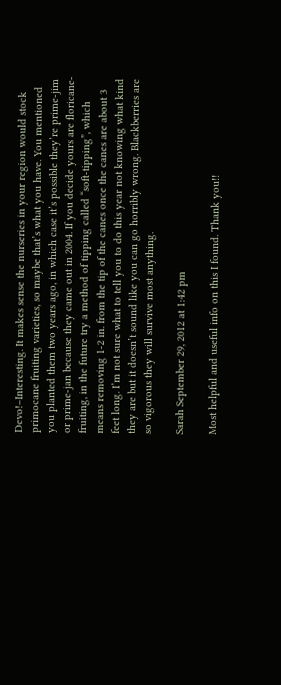Devo!–Interesting. It makes sense the nurseries in your region would stock primocane fruiting varieties, so maybe that’s what you have. You mentioned you planted them two years ago, in which case it’s possible they’re prime-jim or prime-jan because they came out in 2004. If you decide yours are floricane-fruiting, in the future try a method of tipping called “soft-tipping”, which means removing 1-2 in. from the tip of the canes once the canes are about 3 feet long. I’m not sure what to tell you to do this year not knowing what kind they are but it doesn’t sound like you can go horribly wrong. Blackberries are so vigorous they will survive most anything.

Sarah September 29, 2012 at 1:42 pm

Most helpful and useful info on this I found. Thank you!!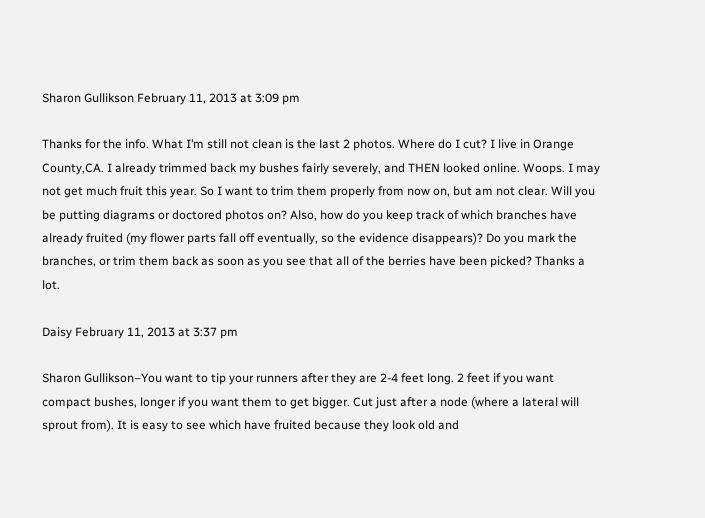Sharon Gullikson February 11, 2013 at 3:09 pm

Thanks for the info. What I’m still not clean is the last 2 photos. Where do I cut? I live in Orange County,CA. I already trimmed back my bushes fairly severely, and THEN looked online. Woops. I may not get much fruit this year. So I want to trim them properly from now on, but am not clear. Will you be putting diagrams or doctored photos on? Also, how do you keep track of which branches have already fruited (my flower parts fall off eventually, so the evidence disappears)? Do you mark the branches, or trim them back as soon as you see that all of the berries have been picked? Thanks a lot.

Daisy February 11, 2013 at 3:37 pm

Sharon Gullikson–You want to tip your runners after they are 2-4 feet long. 2 feet if you want compact bushes, longer if you want them to get bigger. Cut just after a node (where a lateral will sprout from). It is easy to see which have fruited because they look old and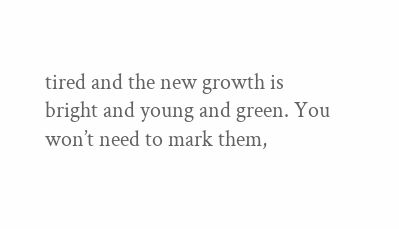tired and the new growth is bright and young and green. You won’t need to mark them,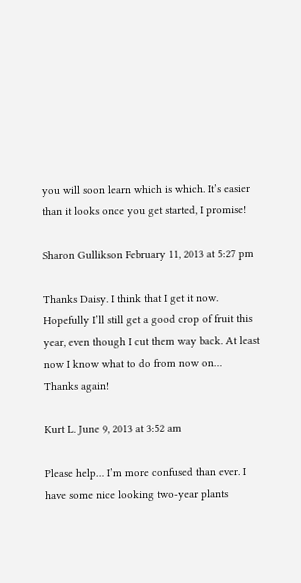you will soon learn which is which. It’s easier than it looks once you get started, I promise!

Sharon Gullikson February 11, 2013 at 5:27 pm

Thanks Daisy. I think that I get it now. Hopefully I’ll still get a good crop of fruit this year, even though I cut them way back. At least now I know what to do from now on…
Thanks again!

Kurt L. June 9, 2013 at 3:52 am

Please help… I’m more confused than ever. I have some nice looking two-year plants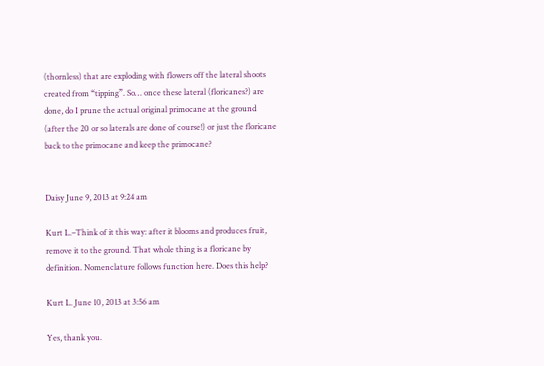(thornless) that are exploding with flowers off the lateral shoots created from “tipping”. So… once these lateral (floricanes?) are done, do I prune the actual original primocane at the ground (after the 20 or so laterals are done of course!) or just the floricane back to the primocane and keep the primocane?


Daisy June 9, 2013 at 9:24 am

Kurt L.–Think of it this way: after it blooms and produces fruit, remove it to the ground. That whole thing is a floricane by definition. Nomenclature follows function here. Does this help?

Kurt L. June 10, 2013 at 3:56 am

Yes, thank you.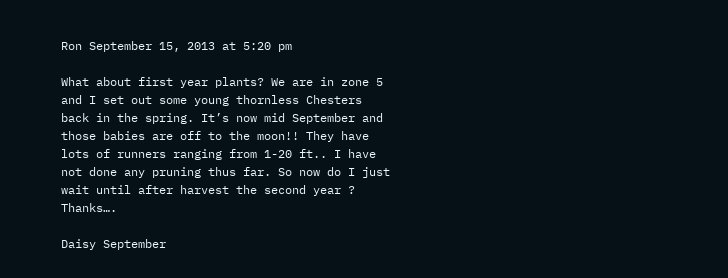Ron September 15, 2013 at 5:20 pm

What about first year plants? We are in zone 5 and I set out some young thornless Chesters back in the spring. It’s now mid September and those babies are off to the moon!! They have lots of runners ranging from 1-20 ft.. I have not done any pruning thus far. So now do I just wait until after harvest the second year ? Thanks….

Daisy September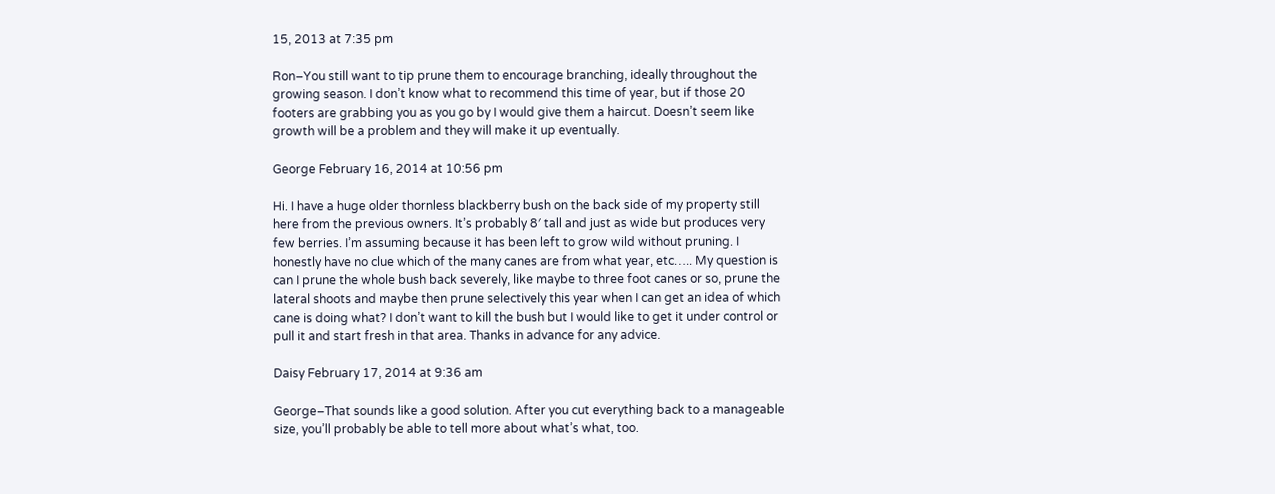15, 2013 at 7:35 pm

Ron–You still want to tip prune them to encourage branching, ideally throughout the growing season. I don’t know what to recommend this time of year, but if those 20 footers are grabbing you as you go by I would give them a haircut. Doesn’t seem like growth will be a problem and they will make it up eventually.

George February 16, 2014 at 10:56 pm

Hi. I have a huge older thornless blackberry bush on the back side of my property still here from the previous owners. It’s probably 8′ tall and just as wide but produces very few berries. I’m assuming because it has been left to grow wild without pruning. I honestly have no clue which of the many canes are from what year, etc….. My question is can I prune the whole bush back severely, like maybe to three foot canes or so, prune the lateral shoots and maybe then prune selectively this year when I can get an idea of which cane is doing what? I don’t want to kill the bush but I would like to get it under control or pull it and start fresh in that area. Thanks in advance for any advice.

Daisy February 17, 2014 at 9:36 am

George–That sounds like a good solution. After you cut everything back to a manageable size, you’ll probably be able to tell more about what’s what, too.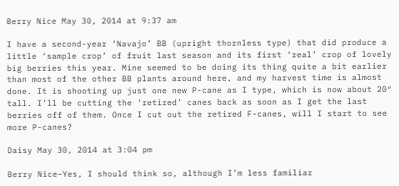Berry Nice May 30, 2014 at 9:37 am

I have a second-year ‘Navajo’ BB (upright thornless type) that did produce a little ‘sample crop’ of fruit last season and its first ‘real’ crop of lovely big berries this year. Mine seemed to be doing its thing quite a bit earlier than most of the other BB plants around here, and my harvest time is almost done. It is shooting up just one new P-cane as I type, which is now about 20″ tall. I’ll be cutting the ‘retired’ canes back as soon as I get the last berries off of them. Once I cut out the retired F-canes, will I start to see more P-canes?

Daisy May 30, 2014 at 3:04 pm

Berry Nice–Yes, I should think so, although I’m less familiar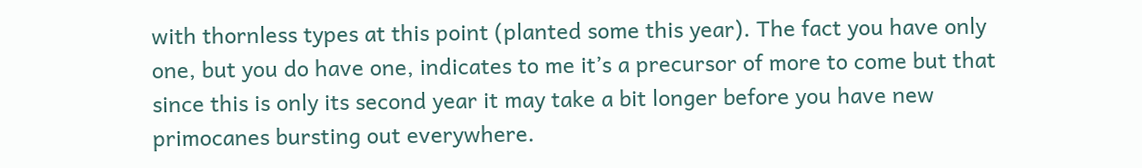with thornless types at this point (planted some this year). The fact you have only one, but you do have one, indicates to me it’s a precursor of more to come but that since this is only its second year it may take a bit longer before you have new primocanes bursting out everywhere.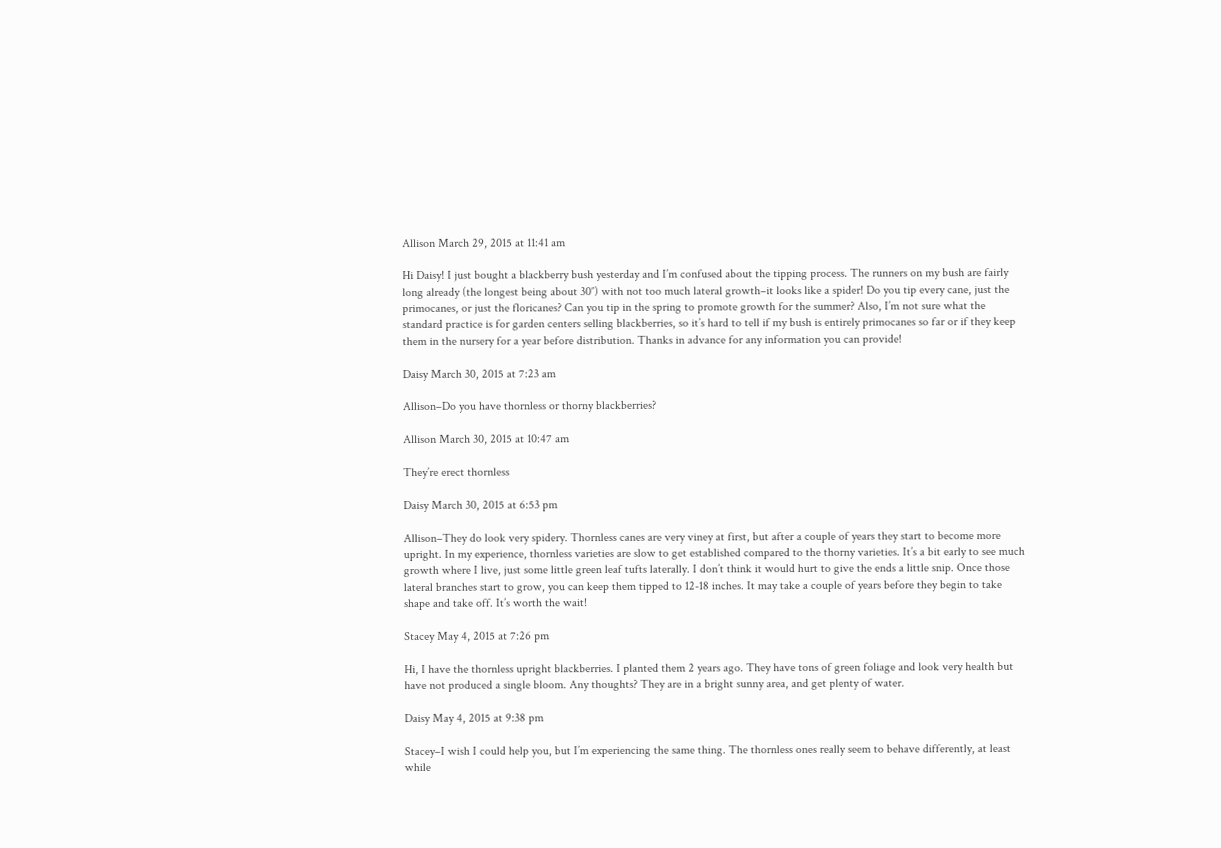Allison March 29, 2015 at 11:41 am

Hi Daisy! I just bought a blackberry bush yesterday and I’m confused about the tipping process. The runners on my bush are fairly long already (the longest being about 30″) with not too much lateral growth–it looks like a spider! Do you tip every cane, just the primocanes, or just the floricanes? Can you tip in the spring to promote growth for the summer? Also, I’m not sure what the standard practice is for garden centers selling blackberries, so it’s hard to tell if my bush is entirely primocanes so far or if they keep them in the nursery for a year before distribution. Thanks in advance for any information you can provide!

Daisy March 30, 2015 at 7:23 am

Allison–Do you have thornless or thorny blackberries?

Allison March 30, 2015 at 10:47 am

They’re erect thornless

Daisy March 30, 2015 at 6:53 pm

Allison–They do look very spidery. Thornless canes are very viney at first, but after a couple of years they start to become more upright. In my experience, thornless varieties are slow to get established compared to the thorny varieties. It’s a bit early to see much growth where I live, just some little green leaf tufts laterally. I don’t think it would hurt to give the ends a little snip. Once those lateral branches start to grow, you can keep them tipped to 12-18 inches. It may take a couple of years before they begin to take shape and take off. It’s worth the wait!

Stacey May 4, 2015 at 7:26 pm

Hi, I have the thornless upright blackberries. I planted them 2 years ago. They have tons of green foliage and look very health but have not produced a single bloom. Any thoughts? They are in a bright sunny area, and get plenty of water.

Daisy May 4, 2015 at 9:38 pm

Stacey–I wish I could help you, but I’m experiencing the same thing. The thornless ones really seem to behave differently, at least while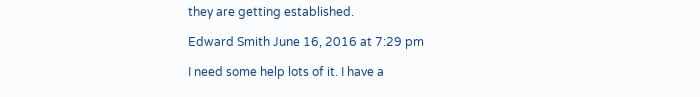they are getting established.

Edward Smith June 16, 2016 at 7:29 pm

I need some help lots of it. I have a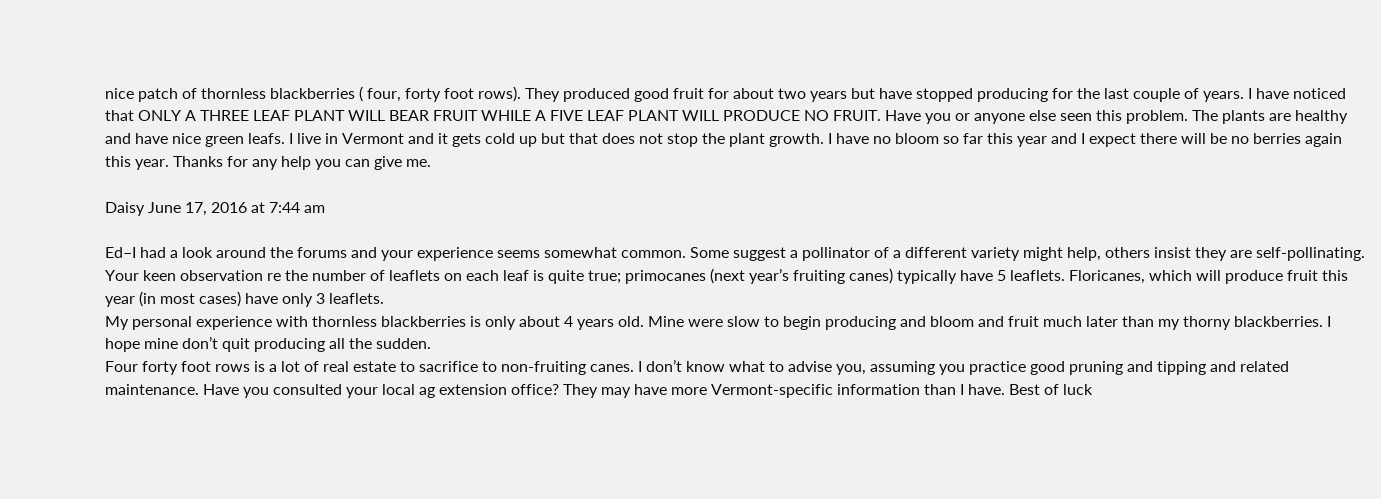nice patch of thornless blackberries ( four, forty foot rows). They produced good fruit for about two years but have stopped producing for the last couple of years. I have noticed that ONLY A THREE LEAF PLANT WILL BEAR FRUIT WHILE A FIVE LEAF PLANT WILL PRODUCE NO FRUIT. Have you or anyone else seen this problem. The plants are healthy and have nice green leafs. I live in Vermont and it gets cold up but that does not stop the plant growth. I have no bloom so far this year and I expect there will be no berries again this year. Thanks for any help you can give me.

Daisy June 17, 2016 at 7:44 am

Ed–I had a look around the forums and your experience seems somewhat common. Some suggest a pollinator of a different variety might help, others insist they are self-pollinating. Your keen observation re the number of leaflets on each leaf is quite true; primocanes (next year’s fruiting canes) typically have 5 leaflets. Floricanes, which will produce fruit this year (in most cases) have only 3 leaflets.
My personal experience with thornless blackberries is only about 4 years old. Mine were slow to begin producing and bloom and fruit much later than my thorny blackberries. I hope mine don’t quit producing all the sudden.
Four forty foot rows is a lot of real estate to sacrifice to non-fruiting canes. I don’t know what to advise you, assuming you practice good pruning and tipping and related maintenance. Have you consulted your local ag extension office? They may have more Vermont-specific information than I have. Best of luck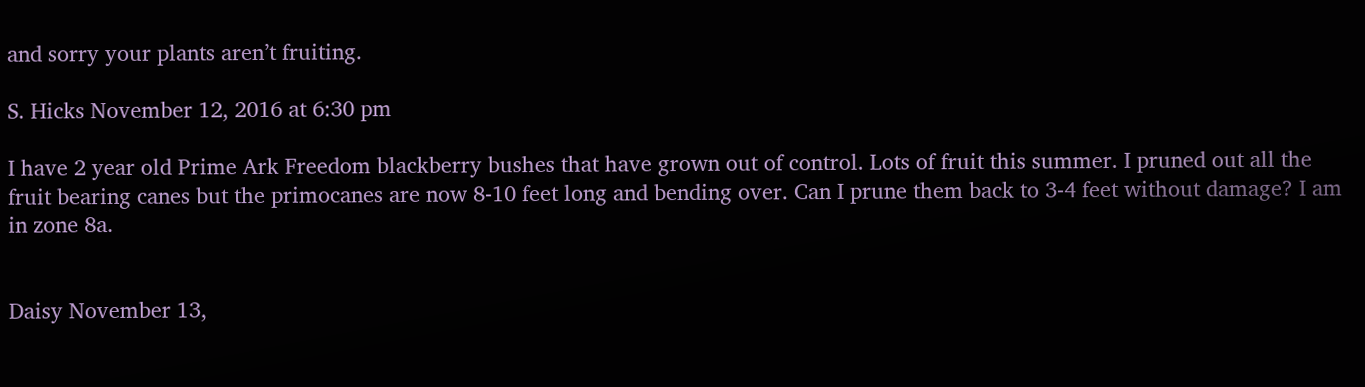and sorry your plants aren’t fruiting.

S. Hicks November 12, 2016 at 6:30 pm

I have 2 year old Prime Ark Freedom blackberry bushes that have grown out of control. Lots of fruit this summer. I pruned out all the fruit bearing canes but the primocanes are now 8-10 feet long and bending over. Can I prune them back to 3-4 feet without damage? I am in zone 8a.


Daisy November 13,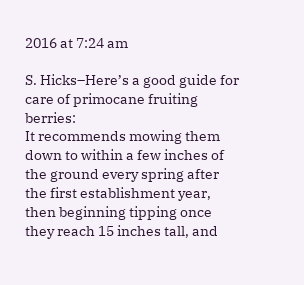2016 at 7:24 am

S. Hicks–Here’s a good guide for care of primocane fruiting berries:
It recommends mowing them down to within a few inches of the ground every spring after the first establishment year, then beginning tipping once they reach 15 inches tall, and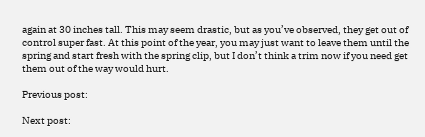again at 30 inches tall. This may seem drastic, but as you’ve observed, they get out of control super fast. At this point of the year, you may just want to leave them until the spring and start fresh with the spring clip, but I don’t think a trim now if you need get them out of the way would hurt.

Previous post:

Next post: